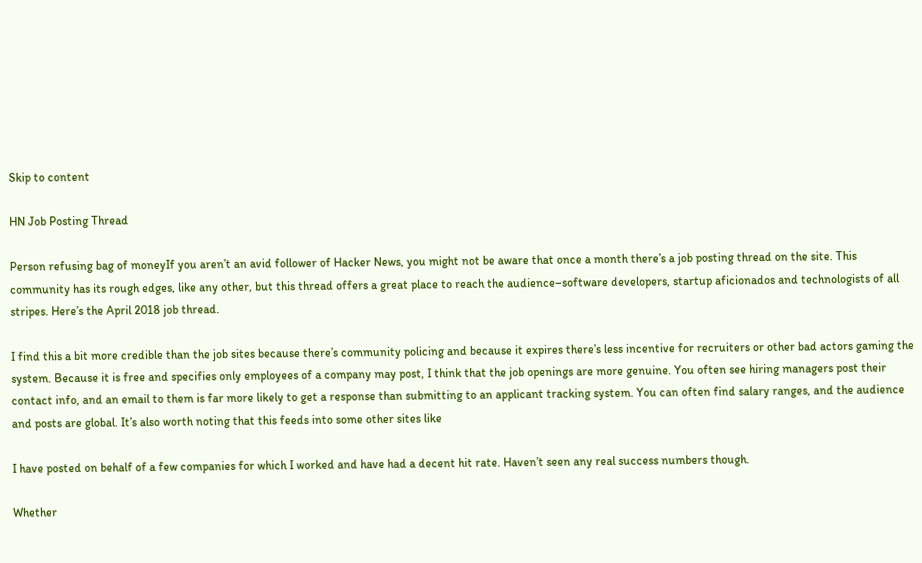Skip to content

HN Job Posting Thread

Person refusing bag of moneyIf you aren’t an avid follower of Hacker News, you might not be aware that once a month there’s a job posting thread on the site. This community has its rough edges, like any other, but this thread offers a great place to reach the audience–software developers, startup aficionados and technologists of all stripes. Here’s the April 2018 job thread.

I find this a bit more credible than the job sites because there’s community policing and because it expires there’s less incentive for recruiters or other bad actors gaming the system. Because it is free and specifies only employees of a company may post, I think that the job openings are more genuine. You often see hiring managers post their contact info, and an email to them is far more likely to get a response than submitting to an applicant tracking system. You can often find salary ranges, and the audience and posts are global. It’s also worth noting that this feeds into some other sites like

I have posted on behalf of a few companies for which I worked and have had a decent hit rate. Haven’t seen any real success numbers though.

Whether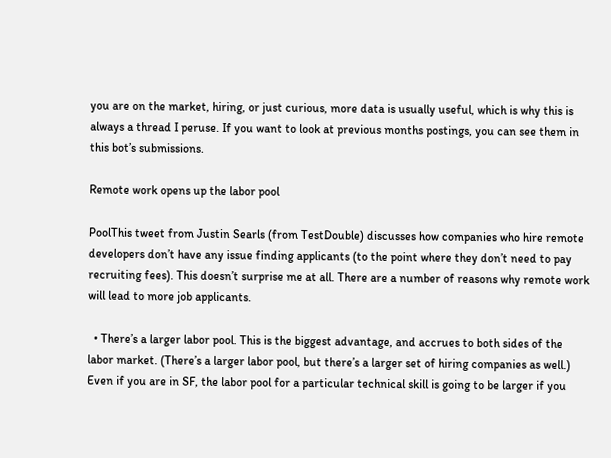you are on the market, hiring, or just curious, more data is usually useful, which is why this is always a thread I peruse. If you want to look at previous months postings, you can see them in this bot’s submissions.

Remote work opens up the labor pool

PoolThis tweet from Justin Searls (from TestDouble) discusses how companies who hire remote developers don’t have any issue finding applicants (to the point where they don’t need to pay recruiting fees). This doesn’t surprise me at all. There are a number of reasons why remote work will lead to more job applicants.

  • There’s a larger labor pool. This is the biggest advantage, and accrues to both sides of the labor market. (There’s a larger labor pool, but there’s a larger set of hiring companies as well.) Even if you are in SF, the labor pool for a particular technical skill is going to be larger if you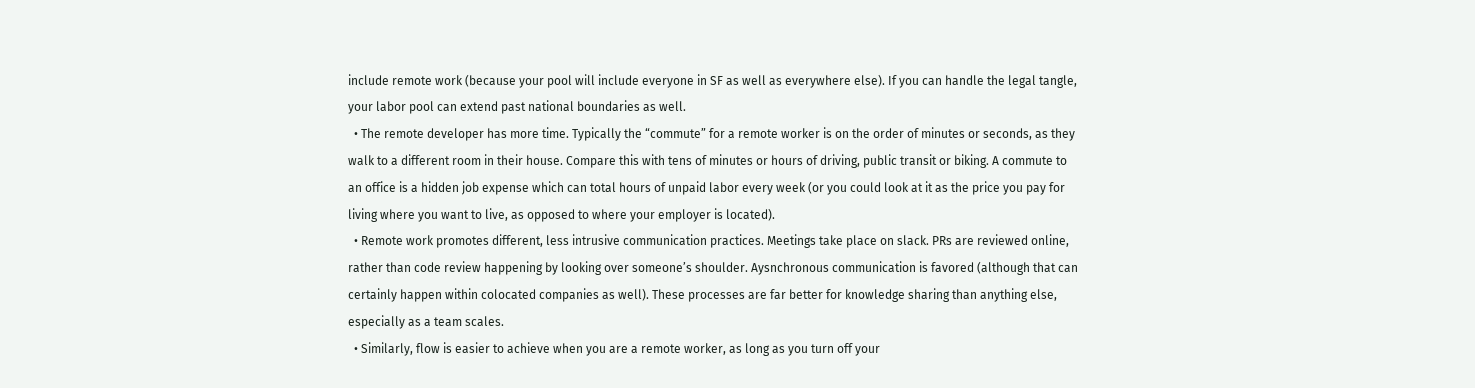include remote work (because your pool will include everyone in SF as well as everywhere else). If you can handle the legal tangle, your labor pool can extend past national boundaries as well.
  • The remote developer has more time. Typically the “commute” for a remote worker is on the order of minutes or seconds, as they walk to a different room in their house. Compare this with tens of minutes or hours of driving, public transit or biking. A commute to an office is a hidden job expense which can total hours of unpaid labor every week (or you could look at it as the price you pay for living where you want to live, as opposed to where your employer is located).
  • Remote work promotes different, less intrusive communication practices. Meetings take place on slack. PRs are reviewed online, rather than code review happening by looking over someone’s shoulder. Aysnchronous communication is favored (although that can certainly happen within colocated companies as well). These processes are far better for knowledge sharing than anything else, especially as a team scales.
  • Similarly, flow is easier to achieve when you are a remote worker, as long as you turn off your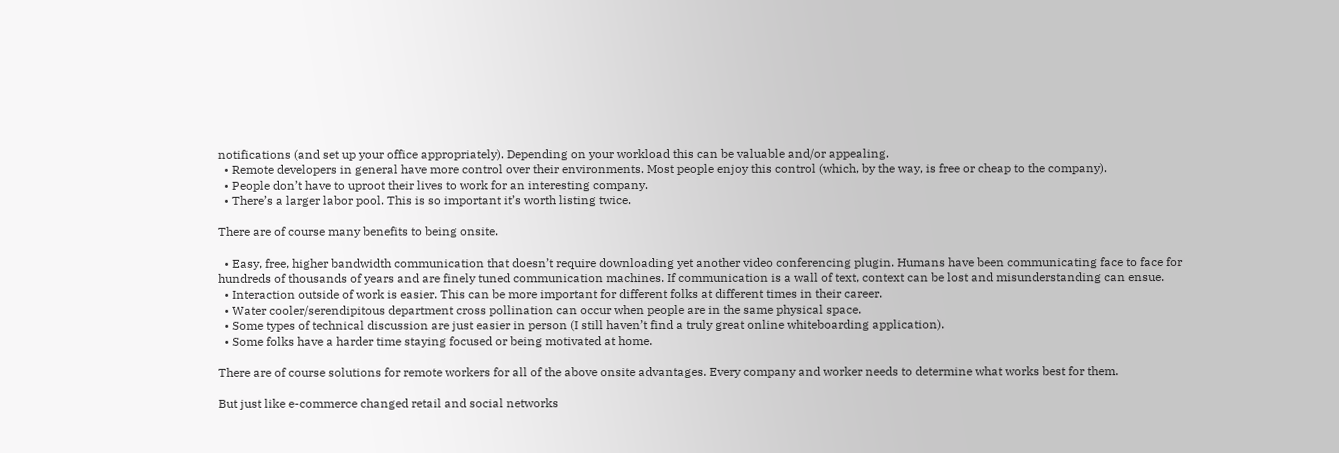notifications (and set up your office appropriately). Depending on your workload this can be valuable and/or appealing.
  • Remote developers in general have more control over their environments. Most people enjoy this control (which, by the way, is free or cheap to the company).
  • People don’t have to uproot their lives to work for an interesting company.
  • There’s a larger labor pool. This is so important it’s worth listing twice.

There are of course many benefits to being onsite.

  • Easy, free, higher bandwidth communication that doesn’t require downloading yet another video conferencing plugin. Humans have been communicating face to face for hundreds of thousands of years and are finely tuned communication machines. If communication is a wall of text, context can be lost and misunderstanding can ensue.
  • Interaction outside of work is easier. This can be more important for different folks at different times in their career.
  • Water cooler/serendipitous department cross pollination can occur when people are in the same physical space.
  • Some types of technical discussion are just easier in person (I still haven’t find a truly great online whiteboarding application).
  • Some folks have a harder time staying focused or being motivated at home.

There are of course solutions for remote workers for all of the above onsite advantages. Every company and worker needs to determine what works best for them.

But just like e-commerce changed retail and social networks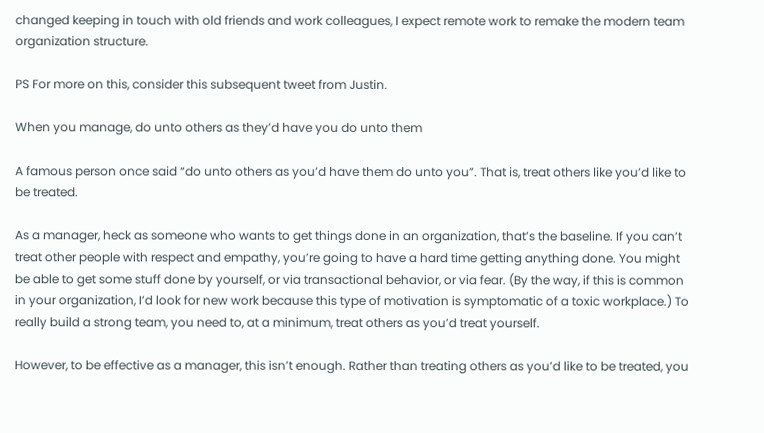changed keeping in touch with old friends and work colleagues, I expect remote work to remake the modern team organization structure.

PS For more on this, consider this subsequent tweet from Justin.

When you manage, do unto others as they’d have you do unto them

A famous person once said “do unto others as you’d have them do unto you”. That is, treat others like you’d like to be treated.

As a manager, heck as someone who wants to get things done in an organization, that’s the baseline. If you can’t treat other people with respect and empathy, you’re going to have a hard time getting anything done. You might be able to get some stuff done by yourself, or via transactional behavior, or via fear. (By the way, if this is common in your organization, I’d look for new work because this type of motivation is symptomatic of a toxic workplace.) To really build a strong team, you need to, at a minimum, treat others as you’d treat yourself.

However, to be effective as a manager, this isn’t enough. Rather than treating others as you’d like to be treated, you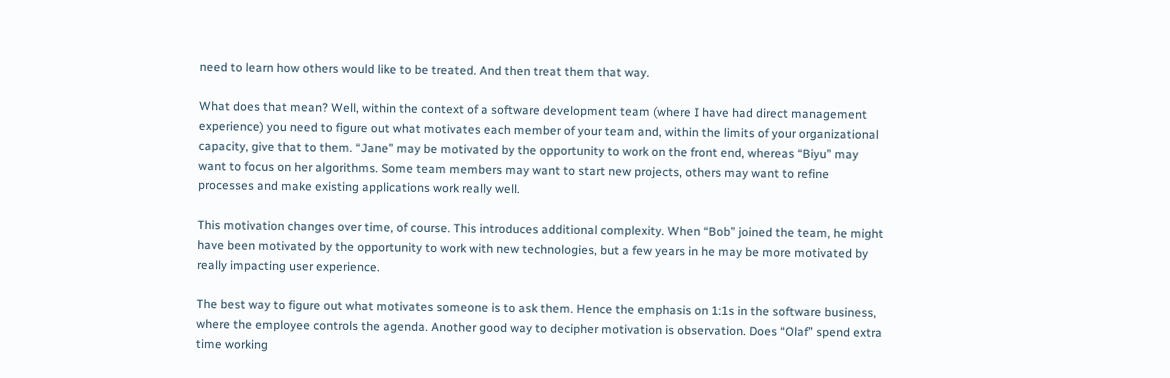need to learn how others would like to be treated. And then treat them that way.

What does that mean? Well, within the context of a software development team (where I have had direct management experience) you need to figure out what motivates each member of your team and, within the limits of your organizational capacity, give that to them. “Jane” may be motivated by the opportunity to work on the front end, whereas “Biyu” may want to focus on her algorithms. Some team members may want to start new projects, others may want to refine processes and make existing applications work really well.

This motivation changes over time, of course. This introduces additional complexity. When “Bob” joined the team, he might have been motivated by the opportunity to work with new technologies, but a few years in he may be more motivated by really impacting user experience.

The best way to figure out what motivates someone is to ask them. Hence the emphasis on 1:1s in the software business, where the employee controls the agenda. Another good way to decipher motivation is observation. Does “Olaf” spend extra time working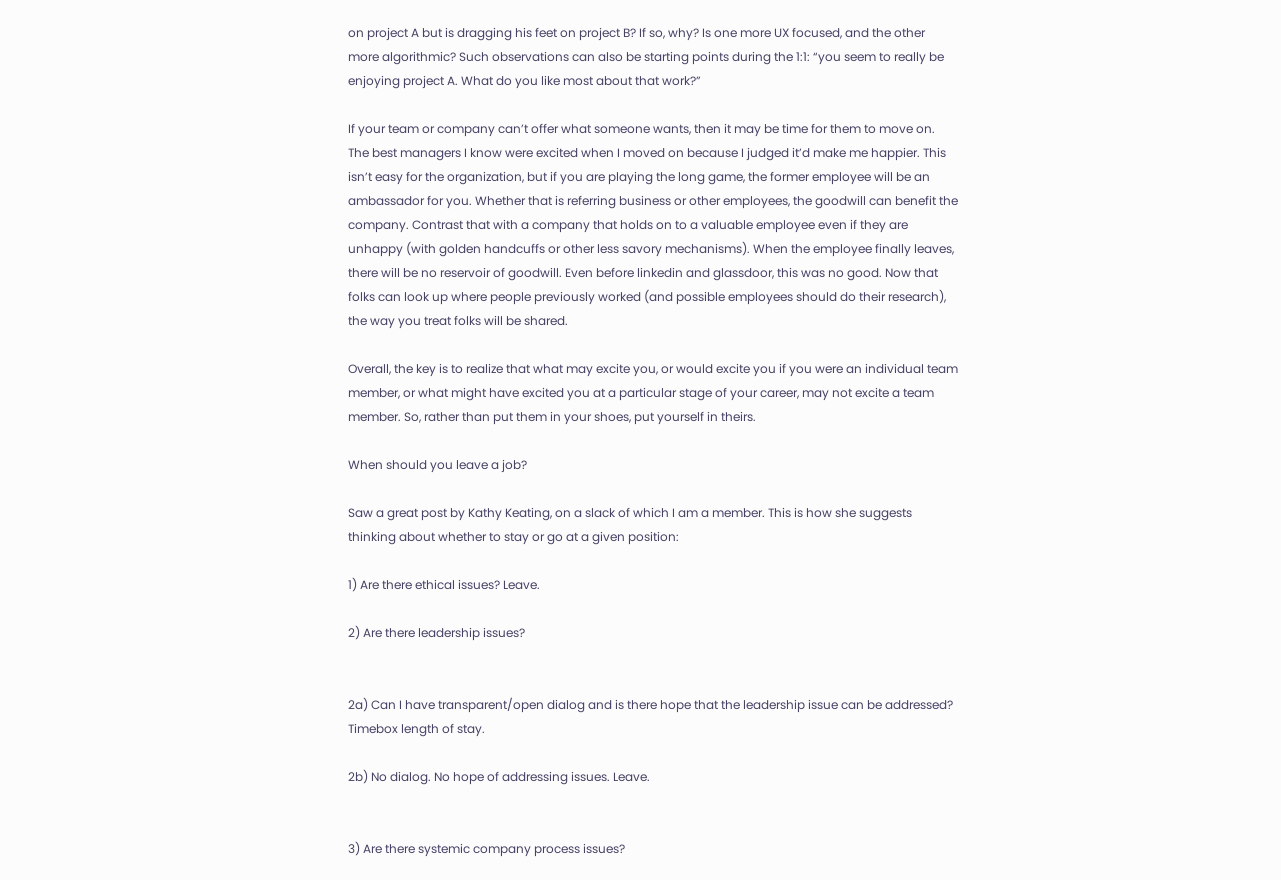on project A but is dragging his feet on project B? If so, why? Is one more UX focused, and the other more algorithmic? Such observations can also be starting points during the 1:1: “you seem to really be enjoying project A. What do you like most about that work?”

If your team or company can’t offer what someone wants, then it may be time for them to move on. The best managers I know were excited when I moved on because I judged it’d make me happier. This isn’t easy for the organization, but if you are playing the long game, the former employee will be an ambassador for you. Whether that is referring business or other employees, the goodwill can benefit the company. Contrast that with a company that holds on to a valuable employee even if they are unhappy (with golden handcuffs or other less savory mechanisms). When the employee finally leaves, there will be no reservoir of goodwill. Even before linkedin and glassdoor, this was no good. Now that folks can look up where people previously worked (and possible employees should do their research), the way you treat folks will be shared.

Overall, the key is to realize that what may excite you, or would excite you if you were an individual team member, or what might have excited you at a particular stage of your career, may not excite a team member. So, rather than put them in your shoes, put yourself in theirs.

When should you leave a job?

Saw a great post by Kathy Keating, on a slack of which I am a member. This is how she suggests thinking about whether to stay or go at a given position:

1) Are there ethical issues? Leave.

2) Are there leadership issues?


2a) Can I have transparent/open dialog and is there hope that the leadership issue can be addressed? Timebox length of stay.

2b) No dialog. No hope of addressing issues. Leave.


3) Are there systemic company process issues?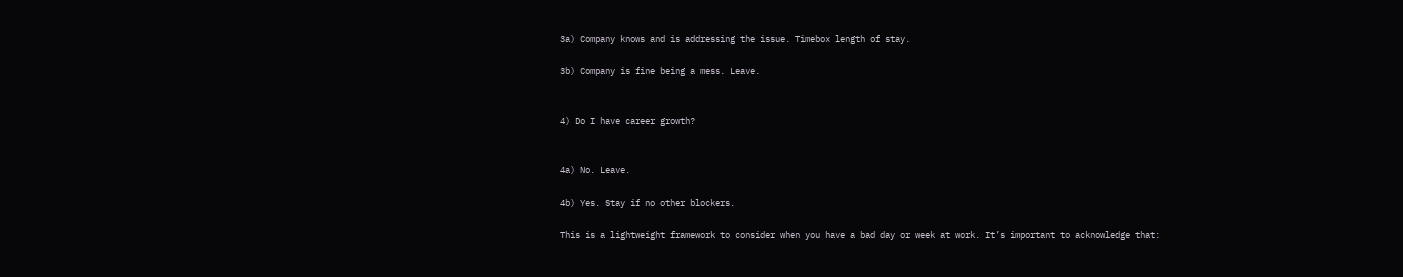3a) Company knows and is addressing the issue. Timebox length of stay.

3b) Company is fine being a mess. Leave.


4) Do I have career growth?


4a) No. Leave.

4b) Yes. Stay if no other blockers.

This is a lightweight framework to consider when you have a bad day or week at work. It’s important to acknowledge that: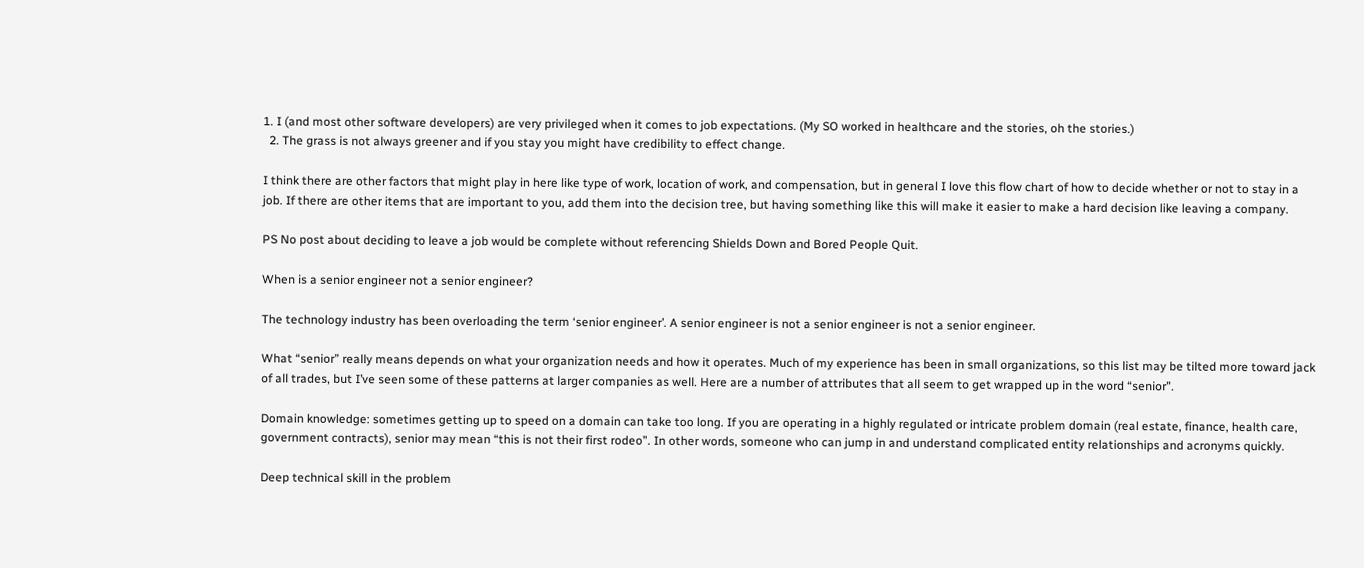1. I (and most other software developers) are very privileged when it comes to job expectations. (My SO worked in healthcare and the stories, oh the stories.)
  2. The grass is not always greener and if you stay you might have credibility to effect change.

I think there are other factors that might play in here like type of work, location of work, and compensation, but in general I love this flow chart of how to decide whether or not to stay in a job. If there are other items that are important to you, add them into the decision tree, but having something like this will make it easier to make a hard decision like leaving a company.

PS No post about deciding to leave a job would be complete without referencing Shields Down and Bored People Quit.

When is a senior engineer not a senior engineer?

The technology industry has been overloading the term ‘senior engineer’. A senior engineer is not a senior engineer is not a senior engineer.

What “senior” really means depends on what your organization needs and how it operates. Much of my experience has been in small organizations, so this list may be tilted more toward jack of all trades, but I’ve seen some of these patterns at larger companies as well. Here are a number of attributes that all seem to get wrapped up in the word “senior”.

Domain knowledge: sometimes getting up to speed on a domain can take too long. If you are operating in a highly regulated or intricate problem domain (real estate, finance, health care, government contracts), senior may mean “this is not their first rodeo”. In other words, someone who can jump in and understand complicated entity relationships and acronyms quickly.

Deep technical skill in the problem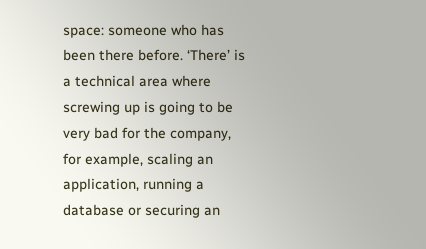space: someone who has been there before. ‘There’ is a technical area where screwing up is going to be very bad for the company, for example, scaling an application, running a database or securing an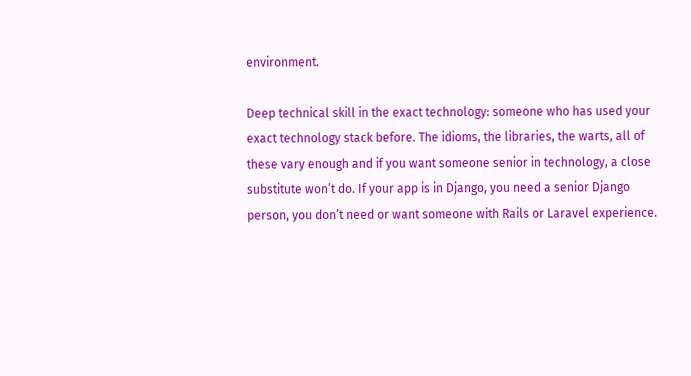environment.

Deep technical skill in the exact technology: someone who has used your exact technology stack before. The idioms, the libraries, the warts, all of these vary enough and if you want someone senior in technology, a close substitute won’t do. If your app is in Django, you need a senior Django person, you don’t need or want someone with Rails or Laravel experience.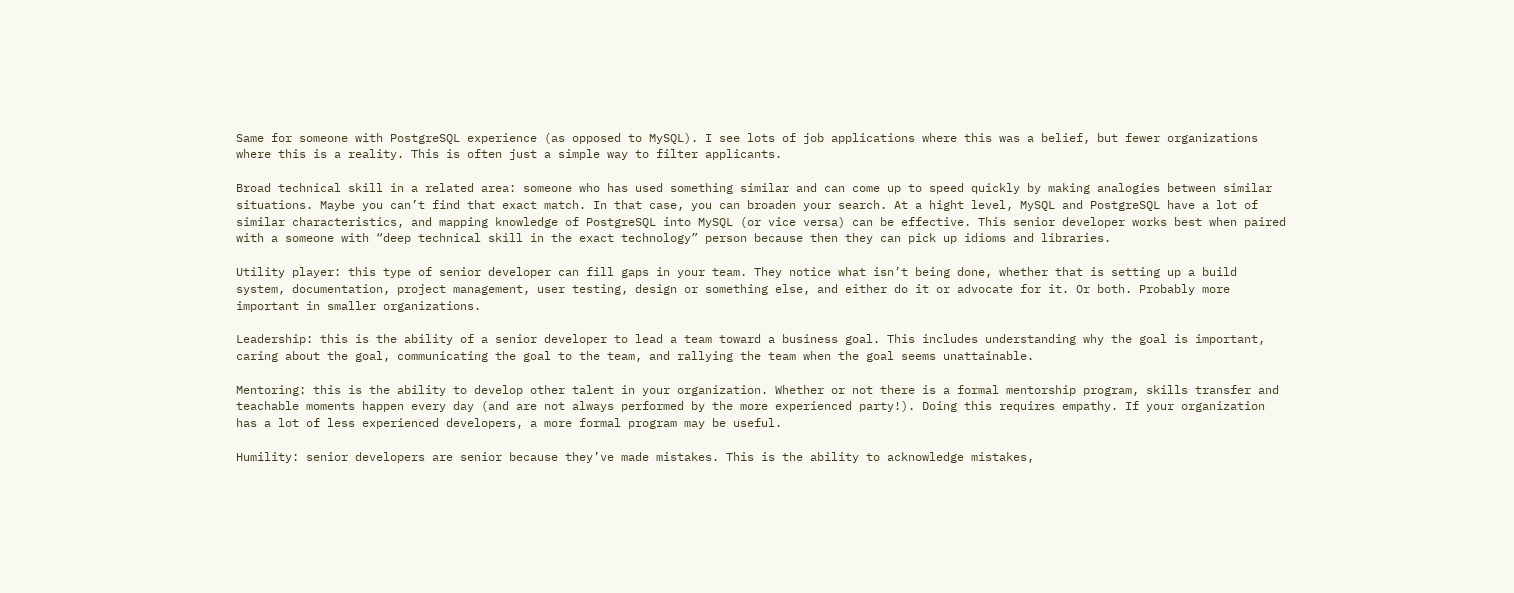Same for someone with PostgreSQL experience (as opposed to MySQL). I see lots of job applications where this was a belief, but fewer organizations where this is a reality. This is often just a simple way to filter applicants.

Broad technical skill in a related area: someone who has used something similar and can come up to speed quickly by making analogies between similar situations. Maybe you can’t find that exact match. In that case, you can broaden your search. At a hight level, MySQL and PostgreSQL have a lot of similar characteristics, and mapping knowledge of PostgreSQL into MySQL (or vice versa) can be effective. This senior developer works best when paired with a someone with “deep technical skill in the exact technology” person because then they can pick up idioms and libraries.

Utility player: this type of senior developer can fill gaps in your team. They notice what isn’t being done, whether that is setting up a build system, documentation, project management, user testing, design or something else, and either do it or advocate for it. Or both. Probably more important in smaller organizations.

Leadership: this is the ability of a senior developer to lead a team toward a business goal. This includes understanding why the goal is important, caring about the goal, communicating the goal to the team, and rallying the team when the goal seems unattainable.

Mentoring: this is the ability to develop other talent in your organization. Whether or not there is a formal mentorship program, skills transfer and teachable moments happen every day (and are not always performed by the more experienced party!). Doing this requires empathy. If your organization has a lot of less experienced developers, a more formal program may be useful.

Humility: senior developers are senior because they’ve made mistakes. This is the ability to acknowledge mistakes,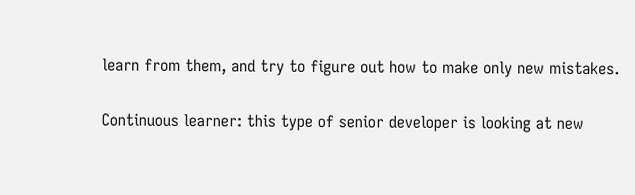learn from them, and try to figure out how to make only new mistakes.

Continuous learner: this type of senior developer is looking at new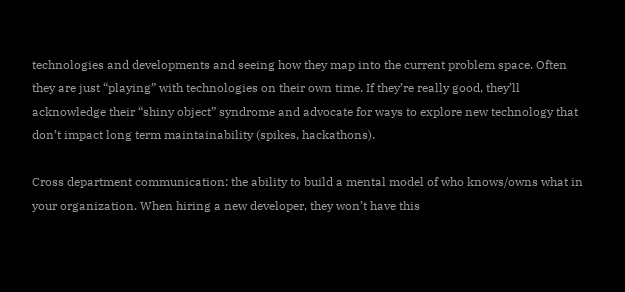technologies and developments and seeing how they map into the current problem space. Often they are just “playing” with technologies on their own time. If they’re really good, they’ll acknowledge their “shiny object” syndrome and advocate for ways to explore new technology that don’t impact long term maintainability (spikes, hackathons).

Cross department communication: the ability to build a mental model of who knows/owns what in your organization. When hiring a new developer, they won’t have this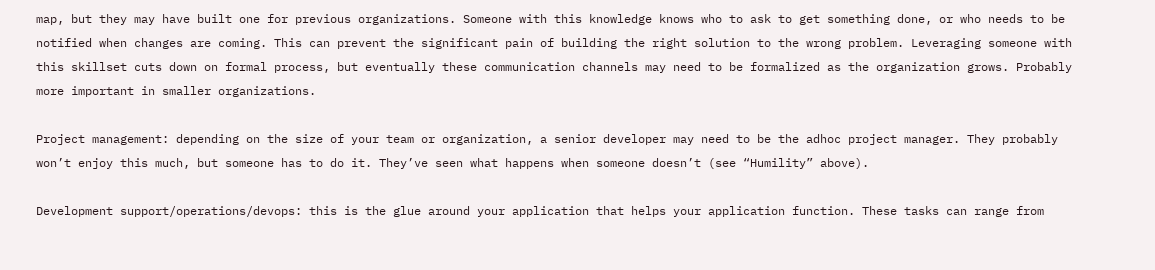map, but they may have built one for previous organizations. Someone with this knowledge knows who to ask to get something done, or who needs to be notified when changes are coming. This can prevent the significant pain of building the right solution to the wrong problem. Leveraging someone with this skillset cuts down on formal process, but eventually these communication channels may need to be formalized as the organization grows. Probably more important in smaller organizations.

Project management: depending on the size of your team or organization, a senior developer may need to be the adhoc project manager. They probably won’t enjoy this much, but someone has to do it. They’ve seen what happens when someone doesn’t (see “Humility” above).

Development support/operations/devops: this is the glue around your application that helps your application function. These tasks can range from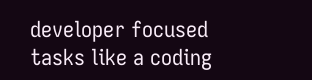developer focused tasks like a coding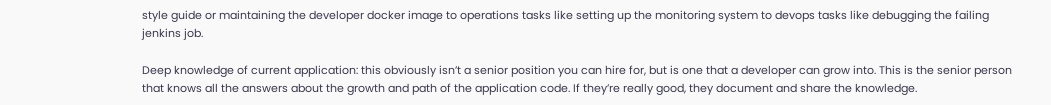style guide or maintaining the developer docker image to operations tasks like setting up the monitoring system to devops tasks like debugging the failing jenkins job.

Deep knowledge of current application: this obviously isn’t a senior position you can hire for, but is one that a developer can grow into. This is the senior person that knows all the answers about the growth and path of the application code. If they’re really good, they document and share the knowledge.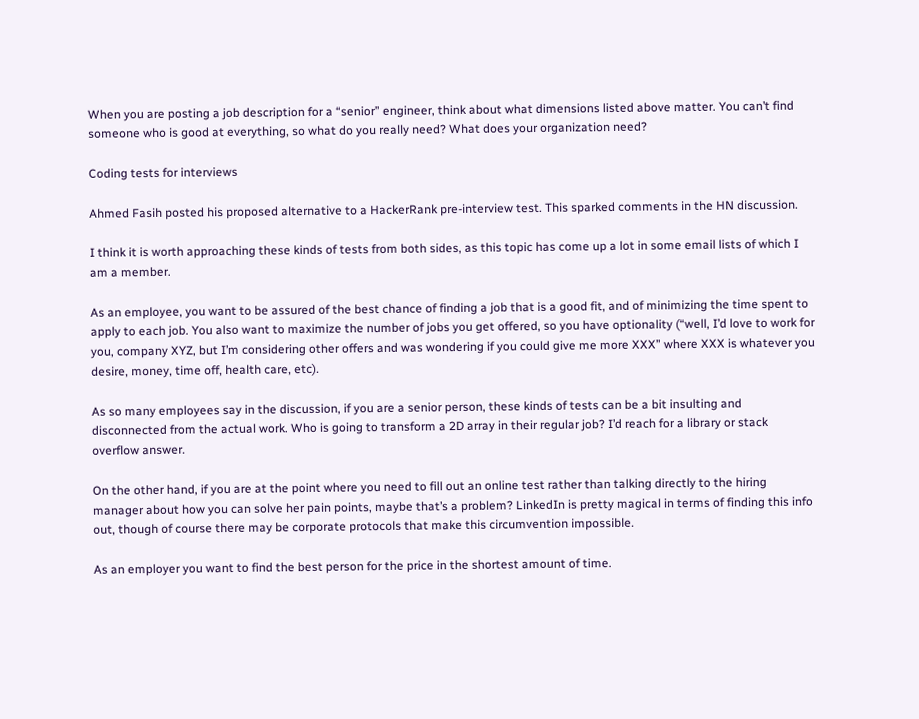When you are posting a job description for a “senior” engineer, think about what dimensions listed above matter. You can’t find someone who is good at everything, so what do you really need? What does your organization need?

Coding tests for interviews

Ahmed Fasih posted his proposed alternative to a HackerRank pre-interview test. This sparked comments in the HN discussion.

I think it is worth approaching these kinds of tests from both sides, as this topic has come up a lot in some email lists of which I am a member.

As an employee, you want to be assured of the best chance of finding a job that is a good fit, and of minimizing the time spent to apply to each job. You also want to maximize the number of jobs you get offered, so you have optionality (“well, I’d love to work for you, company XYZ, but I’m considering other offers and was wondering if you could give me more XXX” where XXX is whatever you desire, money, time off, health care, etc).

As so many employees say in the discussion, if you are a senior person, these kinds of tests can be a bit insulting and disconnected from the actual work. Who is going to transform a 2D array in their regular job? I’d reach for a library or stack overflow answer.

On the other hand, if you are at the point where you need to fill out an online test rather than talking directly to the hiring manager about how you can solve her pain points, maybe that’s a problem? LinkedIn is pretty magical in terms of finding this info out, though of course there may be corporate protocols that make this circumvention impossible.

As an employer you want to find the best person for the price in the shortest amount of time.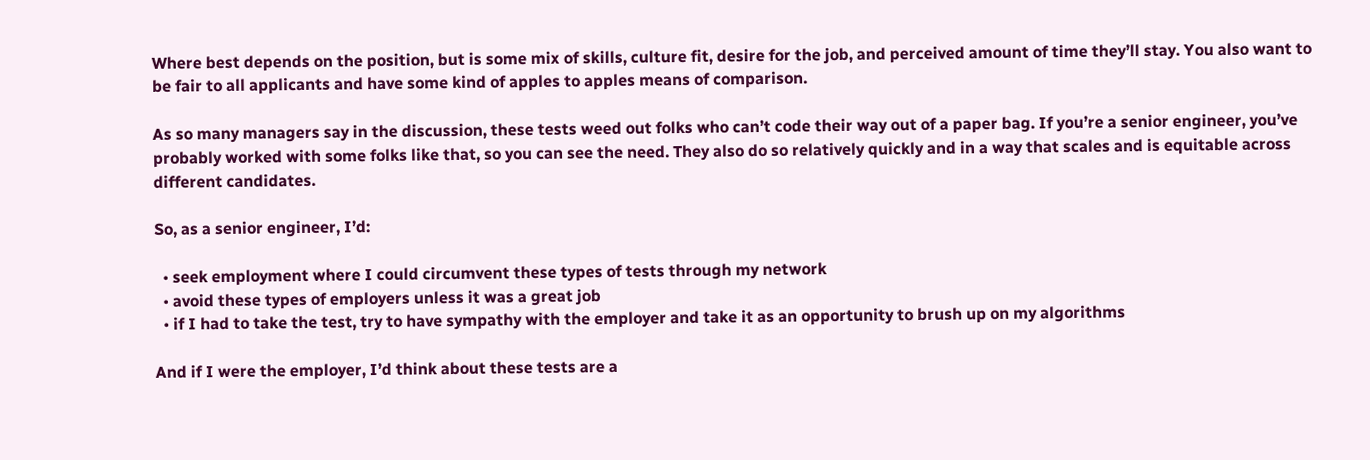Where best depends on the position, but is some mix of skills, culture fit, desire for the job, and perceived amount of time they’ll stay. You also want to be fair to all applicants and have some kind of apples to apples means of comparison.

As so many managers say in the discussion, these tests weed out folks who can’t code their way out of a paper bag. If you’re a senior engineer, you’ve probably worked with some folks like that, so you can see the need. They also do so relatively quickly and in a way that scales and is equitable across different candidates.

So, as a senior engineer, I’d:

  • seek employment where I could circumvent these types of tests through my network
  • avoid these types of employers unless it was a great job
  • if I had to take the test, try to have sympathy with the employer and take it as an opportunity to brush up on my algorithms

And if I were the employer, I’d think about these tests are a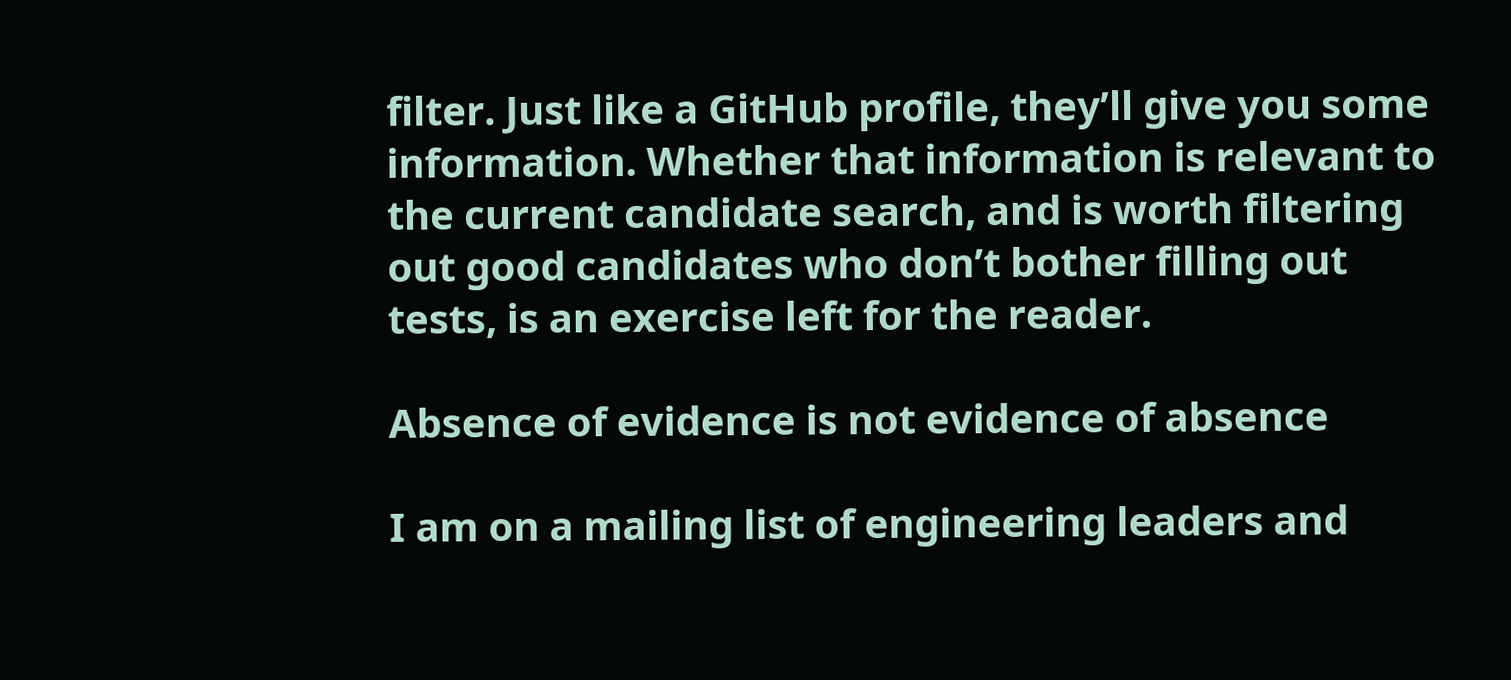filter. Just like a GitHub profile, they’ll give you some information. Whether that information is relevant to the current candidate search, and is worth filtering out good candidates who don’t bother filling out tests, is an exercise left for the reader.

Absence of evidence is not evidence of absence

I am on a mailing list of engineering leaders and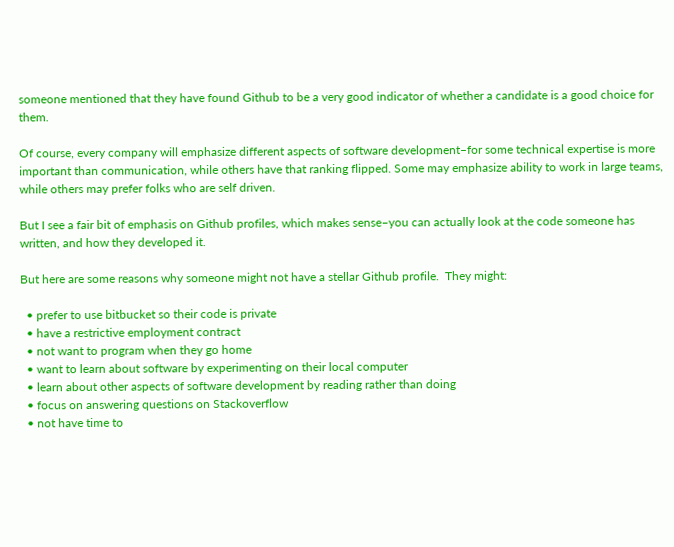someone mentioned that they have found Github to be a very good indicator of whether a candidate is a good choice for them.

Of course, every company will emphasize different aspects of software development–for some technical expertise is more important than communication, while others have that ranking flipped. Some may emphasize ability to work in large teams, while others may prefer folks who are self driven.

But I see a fair bit of emphasis on Github profiles, which makes sense–you can actually look at the code someone has written, and how they developed it.

But here are some reasons why someone might not have a stellar Github profile.  They might:

  • prefer to use bitbucket so their code is private
  • have a restrictive employment contract
  • not want to program when they go home
  • want to learn about software by experimenting on their local computer
  • learn about other aspects of software development by reading rather than doing
  • focus on answering questions on Stackoverflow
  • not have time to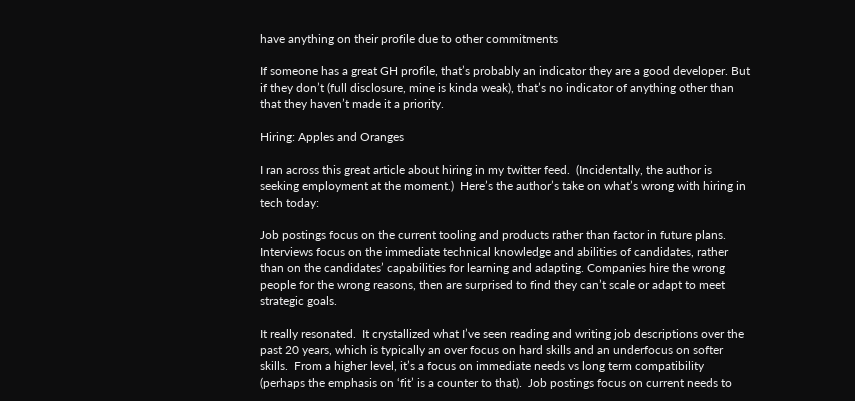have anything on their profile due to other commitments

If someone has a great GH profile, that’s probably an indicator they are a good developer. But if they don’t (full disclosure, mine is kinda weak), that’s no indicator of anything other than that they haven’t made it a priority.

Hiring: Apples and Oranges

I ran across this great article about hiring in my twitter feed.  (Incidentally, the author is seeking employment at the moment.)  Here’s the author’s take on what’s wrong with hiring in tech today:

Job postings focus on the current tooling and products rather than factor in future plans. Interviews focus on the immediate technical knowledge and abilities of candidates, rather than on the candidates’ capabilities for learning and adapting. Companies hire the wrong people for the wrong reasons, then are surprised to find they can’t scale or adapt to meet strategic goals.

It really resonated.  It crystallized what I’ve seen reading and writing job descriptions over the past 20 years, which is typically an over focus on hard skills and an underfocus on softer skills.  From a higher level, it’s a focus on immediate needs vs long term compatibility (perhaps the emphasis on ‘fit’ is a counter to that).  Job postings focus on current needs to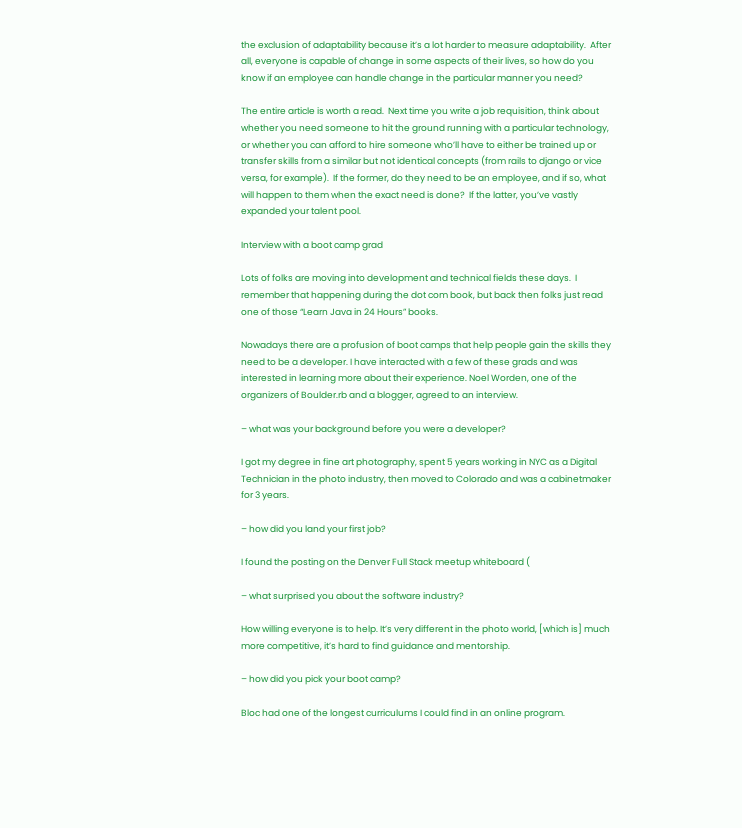the exclusion of adaptability because it’s a lot harder to measure adaptability.  After all, everyone is capable of change in some aspects of their lives, so how do you know if an employee can handle change in the particular manner you need?

The entire article is worth a read.  Next time you write a job requisition, think about whether you need someone to hit the ground running with a particular technology, or whether you can afford to hire someone who’ll have to either be trained up or transfer skills from a similar but not identical concepts (from rails to django or vice versa, for example).  If the former, do they need to be an employee, and if so, what will happen to them when the exact need is done?  If the latter, you’ve vastly expanded your talent pool.

Interview with a boot camp grad

Lots of folks are moving into development and technical fields these days.  I remember that happening during the dot com book, but back then folks just read one of those “Learn Java in 24 Hours” books.

Nowadays there are a profusion of boot camps that help people gain the skills they need to be a developer. I have interacted with a few of these grads and was interested in learning more about their experience. Noel Worden, one of the organizers of Boulder.rb and a blogger, agreed to an interview.

– what was your background before you were a developer?

I got my degree in fine art photography, spent 5 years working in NYC as a Digital Technician in the photo industry, then moved to Colorado and was a cabinetmaker for 3 years.

– how did you land your first job?

I found the posting on the Denver Full Stack meetup whiteboard (

– what surprised you about the software industry?

How willing everyone is to help. It’s very different in the photo world, [which is] much more competitive, it’s hard to find guidance and mentorship.

– how did you pick your boot camp?

Bloc had one of the longest curriculums I could find in an online program.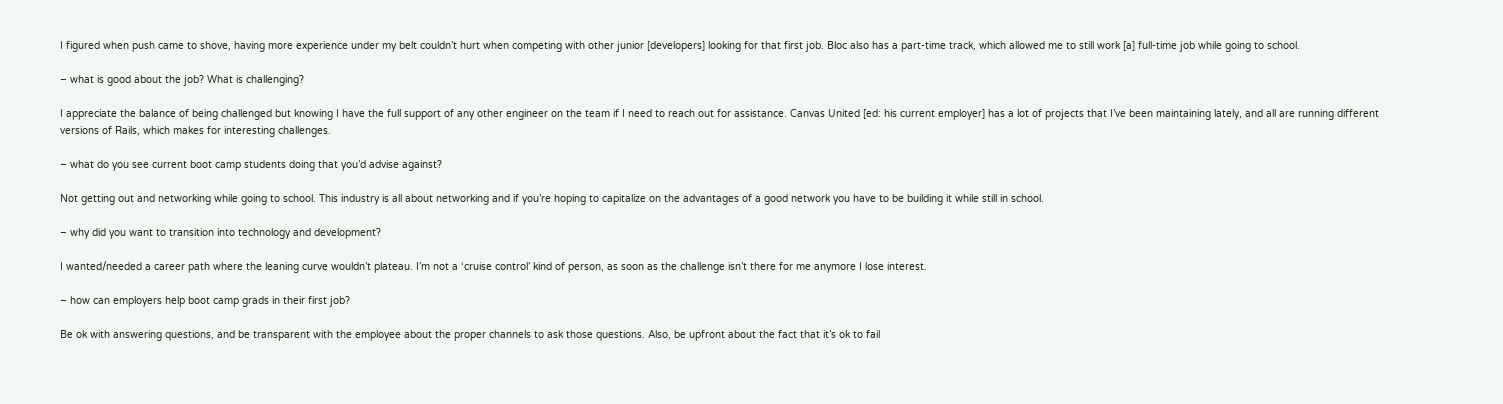I figured when push came to shove, having more experience under my belt couldn’t hurt when competing with other junior [developers] looking for that first job. Bloc also has a part-time track, which allowed me to still work [a] full-time job while going to school.

– what is good about the job? What is challenging?

I appreciate the balance of being challenged but knowing I have the full support of any other engineer on the team if I need to reach out for assistance. Canvas United [ed: his current employer] has a lot of projects that I’ve been maintaining lately, and all are running different versions of Rails, which makes for interesting challenges.

– what do you see current boot camp students doing that you’d advise against?

Not getting out and networking while going to school. This industry is all about networking and if you’re hoping to capitalize on the advantages of a good network you have to be building it while still in school.

– why did you want to transition into technology and development?

I wanted/needed a career path where the leaning curve wouldn’t plateau. I’m not a ‘cruise control’ kind of person, as soon as the challenge isn’t there for me anymore I lose interest.

– how can employers help boot camp grads in their first job?

Be ok with answering questions, and be transparent with the employee about the proper channels to ask those questions. Also, be upfront about the fact that it’s ok to fail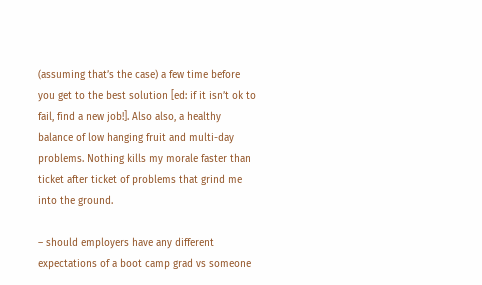(assuming that’s the case) a few time before you get to the best solution [ed: if it isn’t ok to fail, find a new job!]. Also also, a healthy balance of low hanging fruit and multi-day problems. Nothing kills my morale faster than ticket after ticket of problems that grind me into the ground.

– should employers have any different expectations of a boot camp grad vs someone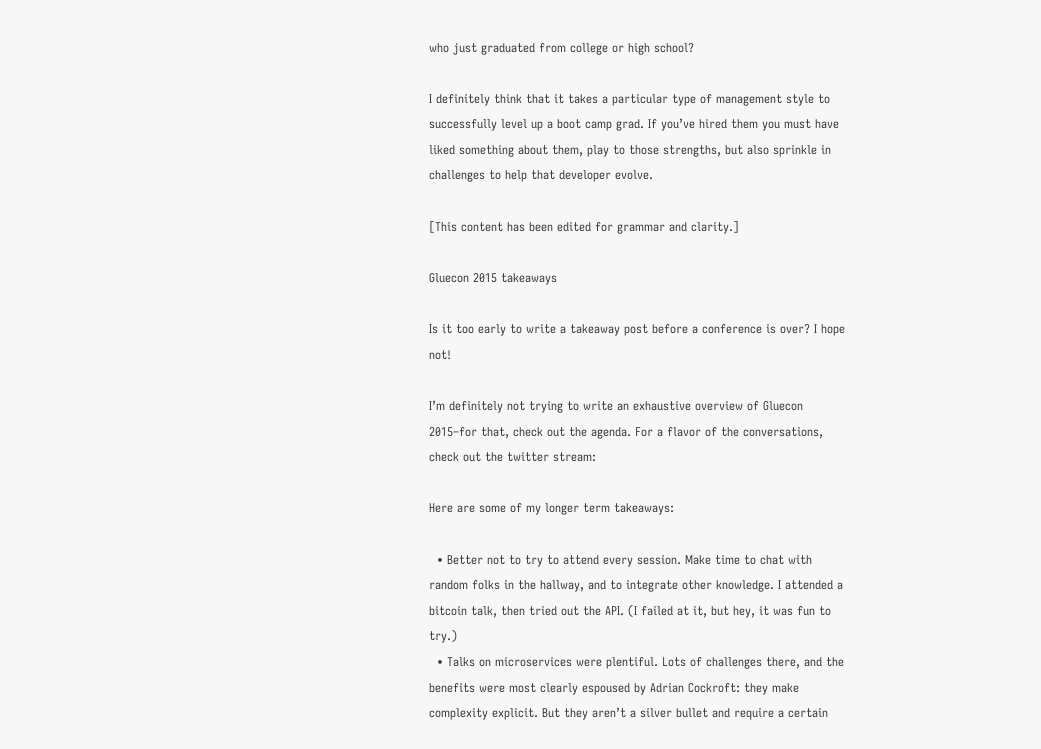who just graduated from college or high school?

I definitely think that it takes a particular type of management style to successfully level up a boot camp grad. If you’ve hired them you must have liked something about them, play to those strengths, but also sprinkle in challenges to help that developer evolve.

[This content has been edited for grammar and clarity.]

Gluecon 2015 takeaways

Is it too early to write a takeaway post before a conference is over? I hope not!

I’m definitely not trying to write an exhaustive overview of Gluecon 2015–for that, check out the agenda. For a flavor of the conversations, check out the twitter stream:

Here are some of my longer term takeaways:

  • Better not to try to attend every session. Make time to chat with random folks in the hallway, and to integrate other knowledge. I attended a bitcoin talk, then tried out the API. (I failed at it, but hey, it was fun to try.)
  • Talks on microservices were plentiful. Lots of challenges there, and the benefits were most clearly espoused by Adrian Cockroft: they make complexity explicit. But they aren’t a silver bullet and require a certain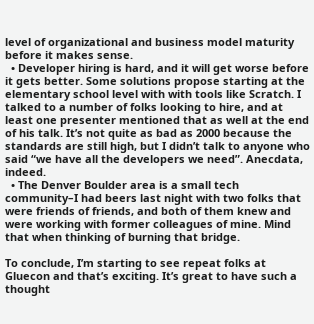level of organizational and business model maturity before it makes sense.
  • Developer hiring is hard, and it will get worse before it gets better. Some solutions propose starting at the elementary school level with with tools like Scratch. I talked to a number of folks looking to hire, and at least one presenter mentioned that as well at the end of his talk. It’s not quite as bad as 2000 because the standards are still high, but I didn’t talk to anyone who said “we have all the developers we need”. Anecdata, indeed.
  • The Denver Boulder area is a small tech community–I had beers last night with two folks that were friends of friends, and both of them knew and were working with former colleagues of mine. Mind that when thinking of burning that bridge.

To conclude, I’m starting to see repeat folks at Gluecon and that’s exciting. It’s great to have such a thought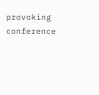provoking conference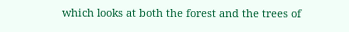which looks at both the forest and the trees of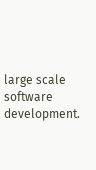large scale software development.